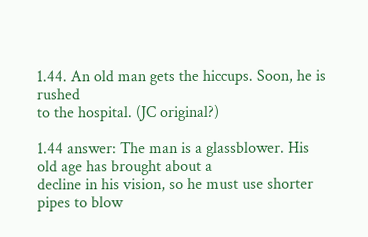1.44. An old man gets the hiccups. Soon, he is rushed
to the hospital. (JC original?)

1.44 answer: The man is a glassblower. His old age has brought about a
decline in his vision, so he must use shorter pipes to blow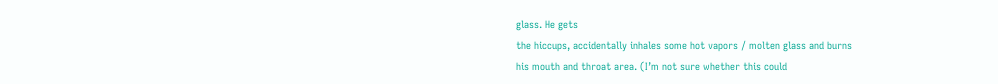glass. He gets
the hiccups, accidentally inhales some hot vapors / molten glass and burns
his mouth and throat area. (I’m not sure whether this could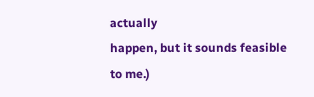actually
happen, but it sounds feasible to me.)